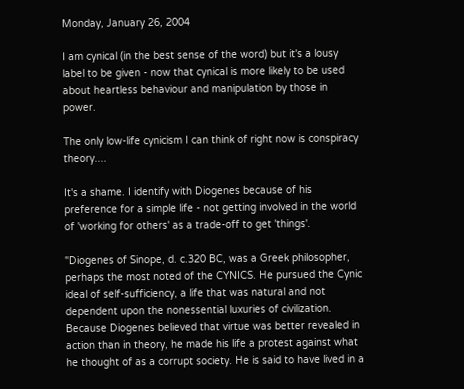Monday, January 26, 2004

I am cynical (in the best sense of the word) but it's a lousy label to be given - now that cynical is more likely to be used about heartless behaviour and manipulation by those in power.

The only low-life cynicism I can think of right now is conspiracy theory....

It's a shame. I identify with Diogenes because of his preference for a simple life - not getting involved in the world of 'working for others' as a trade-off to get 'things'.

"Diogenes of Sinope, d. c.320 BC, was a Greek philosopher, perhaps the most noted of the CYNICS. He pursued the Cynic ideal of self-sufficiency, a life that was natural and not dependent upon the nonessential luxuries of civilization.
Because Diogenes believed that virtue was better revealed in action than in theory, he made his life a protest against what he thought of as a corrupt society. He is said to have lived in a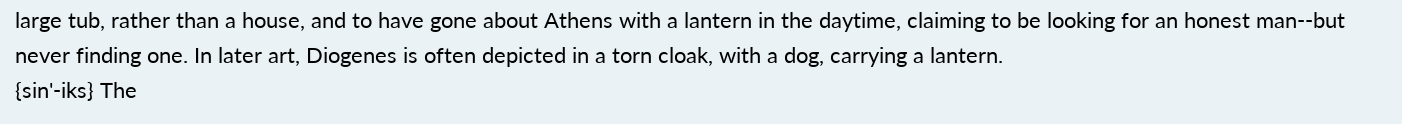large tub, rather than a house, and to have gone about Athens with a lantern in the daytime, claiming to be looking for an honest man--but never finding one. In later art, Diogenes is often depicted in a torn cloak, with a dog, carrying a lantern.
{sin'-iks} The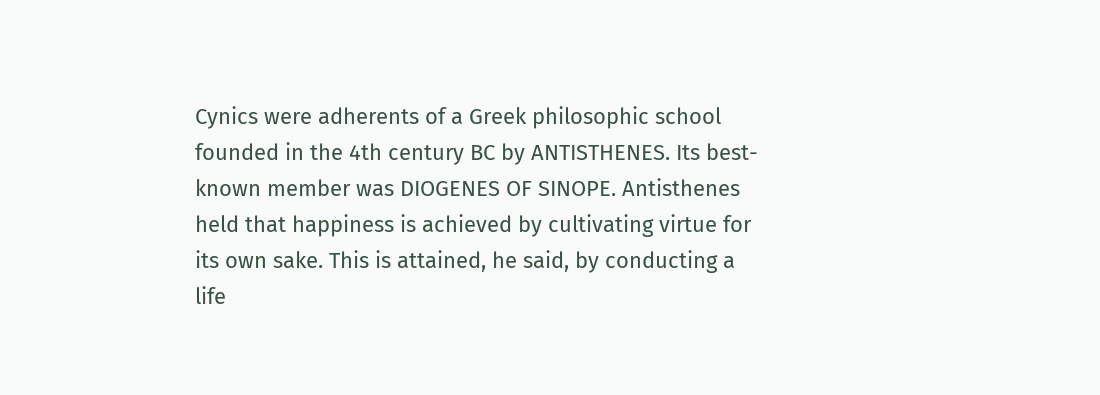Cynics were adherents of a Greek philosophic school founded in the 4th century BC by ANTISTHENES. Its best-known member was DIOGENES OF SINOPE. Antisthenes held that happiness is achieved by cultivating virtue for its own sake. This is attained, he said, by conducting a life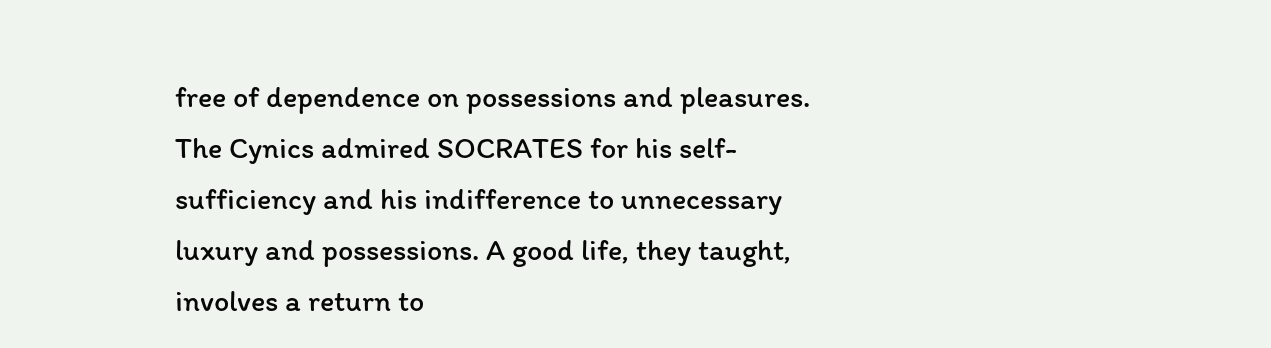free of dependence on possessions and pleasures.
The Cynics admired SOCRATES for his self-sufficiency and his indifference to unnecessary luxury and possessions. A good life, they taught, involves a return to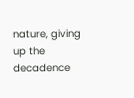nature, giving up the decadence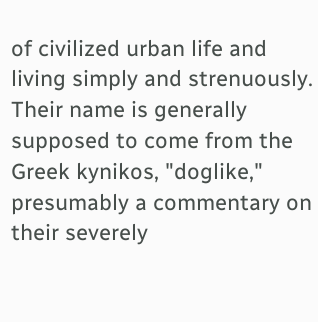of civilized urban life and living simply and strenuously. Their name is generally supposed to come from the Greek kynikos, "doglike," presumably a commentary on their severely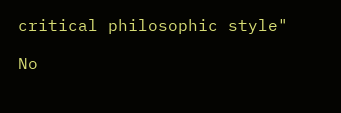critical philosophic style"

No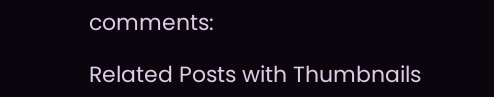comments:

Related Posts with Thumbnails